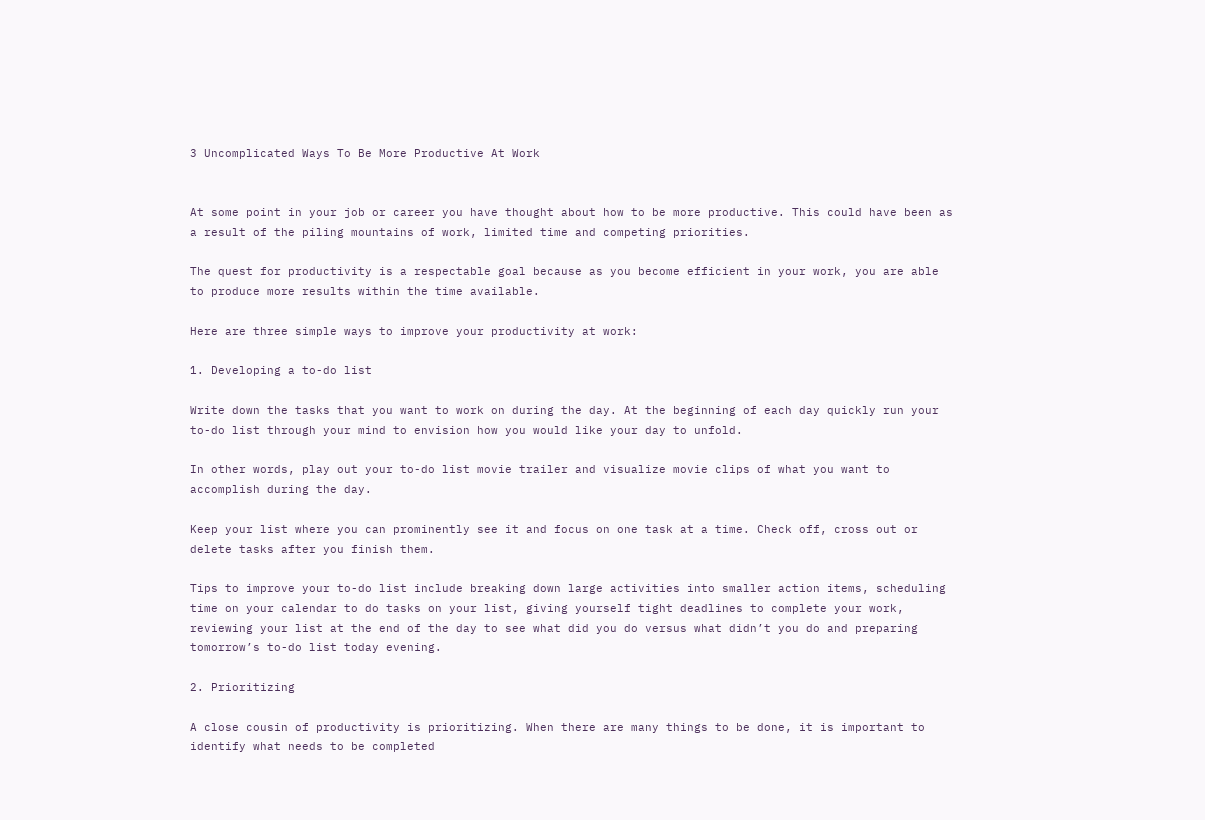3 Uncomplicated Ways To Be More Productive At Work


At some point in your job or career you have thought about how to be more productive. This could have been as a result of the piling mountains of work, limited time and competing priorities.

The quest for productivity is a respectable goal because as you become efficient in your work, you are able to produce more results within the time available.

Here are three simple ways to improve your productivity at work:

1. Developing a to-do list

Write down the tasks that you want to work on during the day. At the beginning of each day quickly run your to-do list through your mind to envision how you would like your day to unfold.

In other words, play out your to-do list movie trailer and visualize movie clips of what you want to accomplish during the day.

Keep your list where you can prominently see it and focus on one task at a time. Check off, cross out or delete tasks after you finish them.

Tips to improve your to-do list include breaking down large activities into smaller action items, scheduling time on your calendar to do tasks on your list, giving yourself tight deadlines to complete your work, reviewing your list at the end of the day to see what did you do versus what didn’t you do and preparing tomorrow’s to-do list today evening.

2. Prioritizing

A close cousin of productivity is prioritizing. When there are many things to be done, it is important to identify what needs to be completed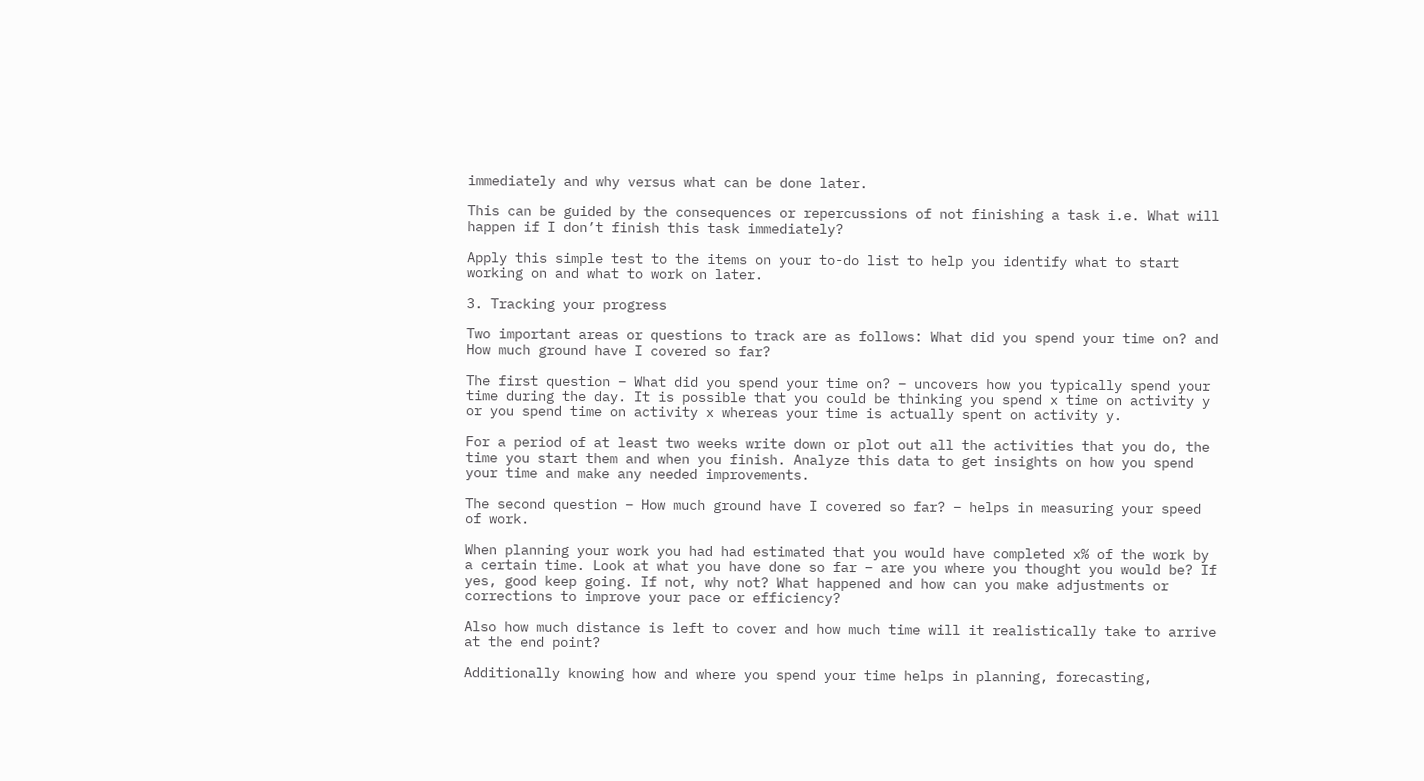immediately and why versus what can be done later.

This can be guided by the consequences or repercussions of not finishing a task i.e. What will happen if I don’t finish this task immediately?

Apply this simple test to the items on your to-do list to help you identify what to start working on and what to work on later.

3. Tracking your progress

Two important areas or questions to track are as follows: What did you spend your time on? and How much ground have I covered so far?

The first question – What did you spend your time on? – uncovers how you typically spend your time during the day. It is possible that you could be thinking you spend x time on activity y or you spend time on activity x whereas your time is actually spent on activity y.

For a period of at least two weeks write down or plot out all the activities that you do, the time you start them and when you finish. Analyze this data to get insights on how you spend your time and make any needed improvements.

The second question – How much ground have I covered so far? – helps in measuring your speed of work.

When planning your work you had had estimated that you would have completed x% of the work by a certain time. Look at what you have done so far – are you where you thought you would be? If yes, good keep going. If not, why not? What happened and how can you make adjustments or corrections to improve your pace or efficiency?

Also how much distance is left to cover and how much time will it realistically take to arrive at the end point?

Additionally knowing how and where you spend your time helps in planning, forecasting,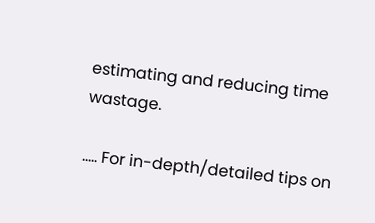estimating and reducing time wastage.

….. For in-depth/detailed tips on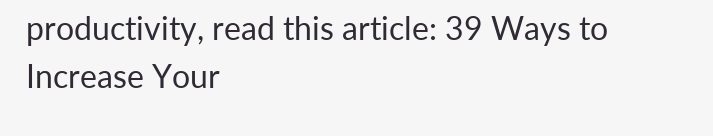productivity, read this article: 39 Ways to Increase Your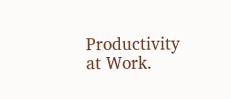Productivity at Work.